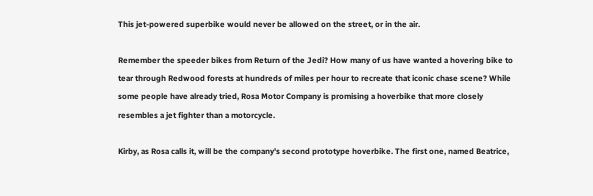This jet-powered superbike would never be allowed on the street, or in the air.

Remember the speeder bikes from Return of the Jedi? How many of us have wanted a hovering bike to tear through Redwood forests at hundreds of miles per hour to recreate that iconic chase scene? While some people have already tried, Rosa Motor Company is promising a hoverbike that more closely resembles a jet fighter than a motorcycle.

Kirby, as Rosa calls it, will be the company's second prototype hoverbike. The first one, named Beatrice,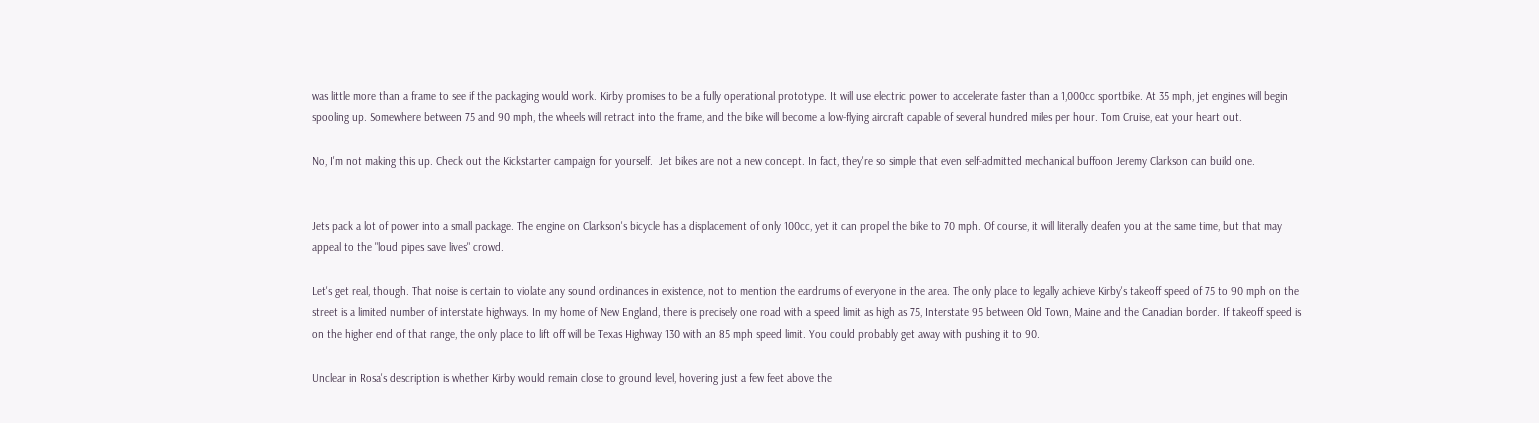was little more than a frame to see if the packaging would work. Kirby promises to be a fully operational prototype. It will use electric power to accelerate faster than a 1,000cc sportbike. At 35 mph, jet engines will begin spooling up. Somewhere between 75 and 90 mph, the wheels will retract into the frame, and the bike will become a low-flying aircraft capable of several hundred miles per hour. Tom Cruise, eat your heart out.

No, I'm not making this up. Check out the Kickstarter campaign for yourself.  Jet bikes are not a new concept. In fact, they're so simple that even self-admitted mechanical buffoon Jeremy Clarkson can build one.


Jets pack a lot of power into a small package. The engine on Clarkson's bicycle has a displacement of only 100cc, yet it can propel the bike to 70 mph. Of course, it will literally deafen you at the same time, but that may appeal to the "loud pipes save lives" crowd.

Let's get real, though. That noise is certain to violate any sound ordinances in existence, not to mention the eardrums of everyone in the area. The only place to legally achieve Kirby's takeoff speed of 75 to 90 mph on the street is a limited number of interstate highways. In my home of New England, there is precisely one road with a speed limit as high as 75, Interstate 95 between Old Town, Maine and the Canadian border. If takeoff speed is on the higher end of that range, the only place to lift off will be Texas Highway 130 with an 85 mph speed limit. You could probably get away with pushing it to 90.

Unclear in Rosa's description is whether Kirby would remain close to ground level, hovering just a few feet above the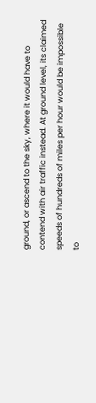ground, or ascend to the sky, where it would have to contend with air traffic instead. At ground level, its claimed speeds of hundreds of miles per hour would be impossible to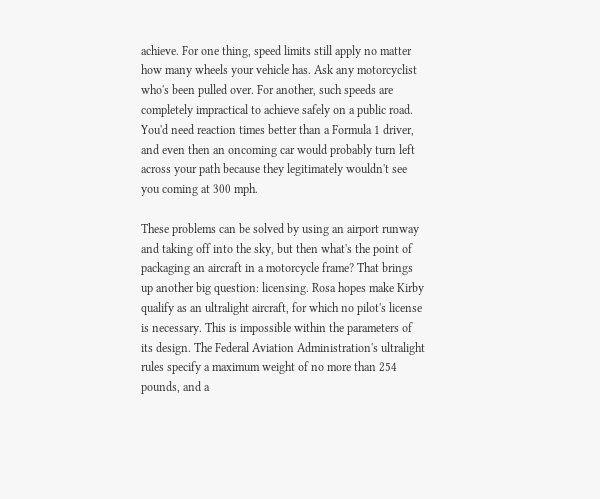achieve. For one thing, speed limits still apply no matter how many wheels your vehicle has. Ask any motorcyclist who's been pulled over. For another, such speeds are completely impractical to achieve safely on a public road. You'd need reaction times better than a Formula 1 driver, and even then an oncoming car would probably turn left across your path because they legitimately wouldn't see you coming at 300 mph.

These problems can be solved by using an airport runway and taking off into the sky, but then what's the point of packaging an aircraft in a motorcycle frame? That brings up another big question: licensing. Rosa hopes make Kirby qualify as an ultralight aircraft, for which no pilot's license is necessary. This is impossible within the parameters of its design. The Federal Aviation Administration's ultralight rules specify a maximum weight of no more than 254 pounds, and a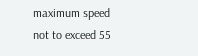maximum speed not to exceed 55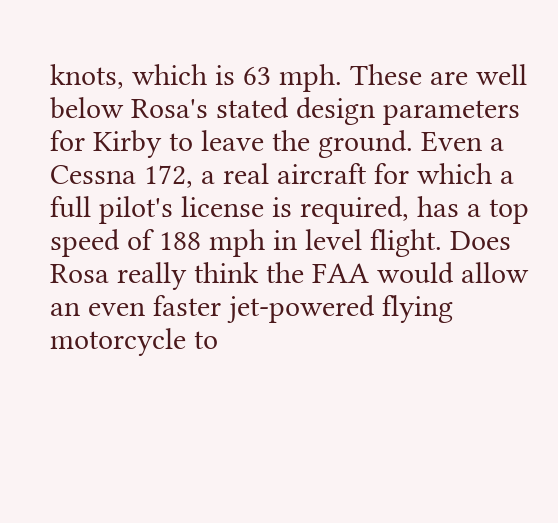knots, which is 63 mph. These are well below Rosa's stated design parameters for Kirby to leave the ground. Even a Cessna 172, a real aircraft for which a full pilot's license is required, has a top speed of 188 mph in level flight. Does Rosa really think the FAA would allow an even faster jet-powered flying motorcycle to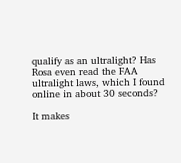qualify as an ultralight? Has Rosa even read the FAA ultralight laws, which I found online in about 30 seconds?

It makes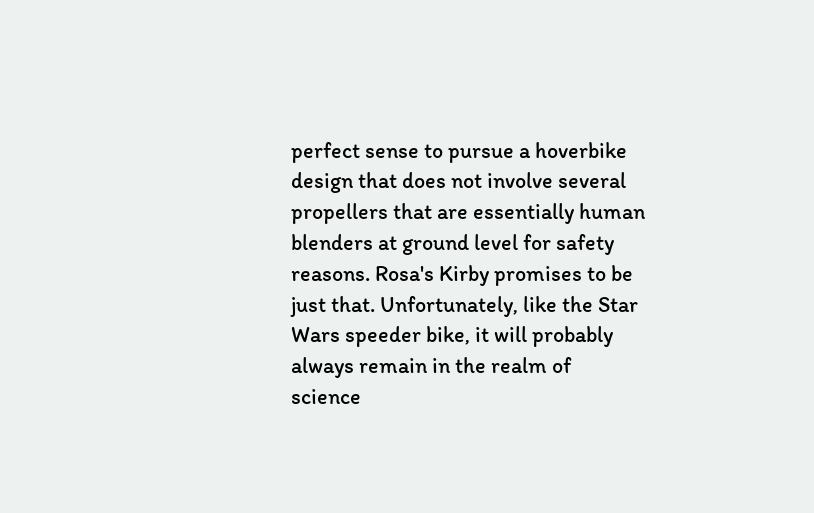perfect sense to pursue a hoverbike design that does not involve several propellers that are essentially human blenders at ground level for safety reasons. Rosa's Kirby promises to be just that. Unfortunately, like the Star Wars speeder bike, it will probably always remain in the realm of science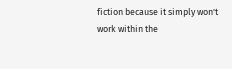fiction because it simply won't work within the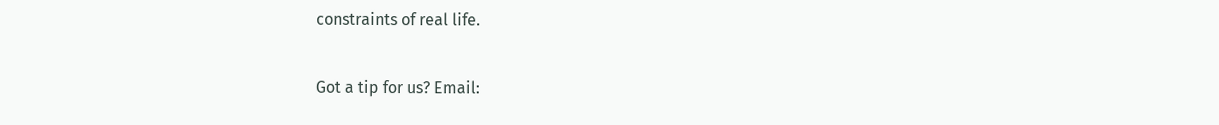constraints of real life.

Got a tip for us? Email: